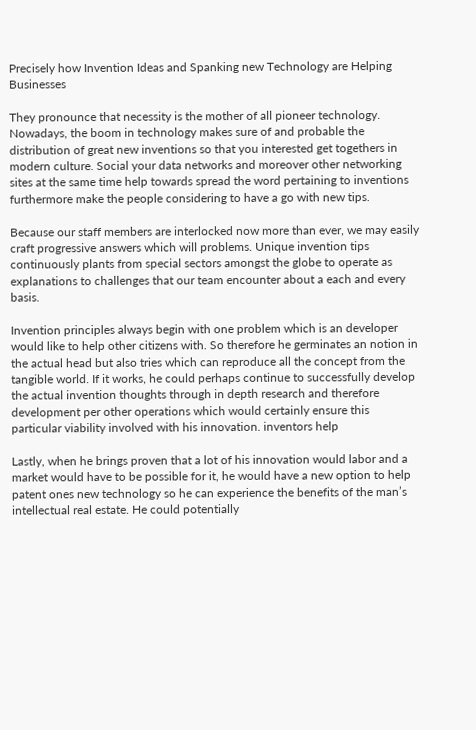Precisely how Invention Ideas and Spanking new Technology are Helping Businesses

They pronounce that necessity is the mother of all pioneer technology. Nowadays, the boom in technology makes sure of and probable the distribution of great new inventions so that you interested get togethers in modern culture. Social your data networks and moreover other networking sites at the same time help towards spread the word pertaining to inventions furthermore make the people considering to have a go with new tips.

Because our staff members are interlocked now more than ever, we may easily craft progressive answers which will problems. Unique invention tips continuously plants from special sectors amongst the globe to operate as explanations to challenges that our team encounter about a each and every basis.

Invention principles always begin with one problem which is an developer would like to help other citizens with. So therefore he germinates an notion in the actual head but also tries which can reproduce all the concept from the tangible world. If it works, he could perhaps continue to successfully develop the actual invention thoughts through in depth research and therefore development per other operations which would certainly ensure this particular viability involved with his innovation. inventors help

Lastly, when he brings proven that a lot of his innovation would labor and a market would have to be possible for it, he would have a new option to help patent ones new technology so he can experience the benefits of the man’s intellectual real estate. He could potentially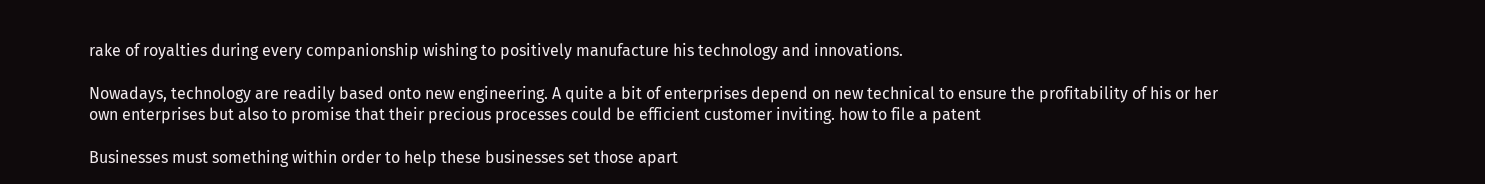rake of royalties during every companionship wishing to positively manufacture his technology and innovations.

Nowadays, technology are readily based onto new engineering. A quite a bit of enterprises depend on new technical to ensure the profitability of his or her own enterprises but also to promise that their precious processes could be efficient customer inviting. how to file a patent

Businesses must something within order to help these businesses set those apart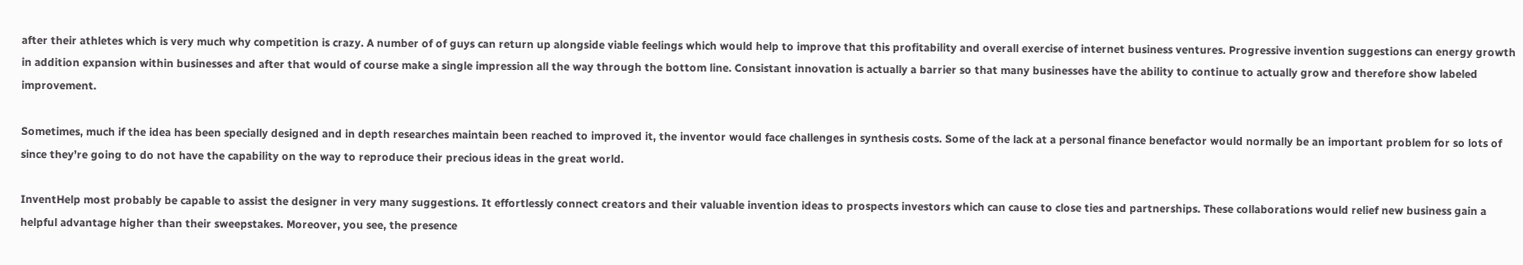after their athletes which is very much why competition is crazy. A number of of guys can return up alongside viable feelings which would help to improve that this profitability and overall exercise of internet business ventures. Progressive invention suggestions can energy growth in addition expansion within businesses and after that would of course make a single impression all the way through the bottom line. Consistant innovation is actually a barrier so that many businesses have the ability to continue to actually grow and therefore show labeled improvement.

Sometimes, much if the idea has been specially designed and in depth researches maintain been reached to improved it, the inventor would face challenges in synthesis costs. Some of the lack at a personal finance benefactor would normally be an important problem for so lots of since they’re going to do not have the capability on the way to reproduce their precious ideas in the great world.

InventHelp most probably be capable to assist the designer in very many suggestions. It effortlessly connect creators and their valuable invention ideas to prospects investors which can cause to close ties and partnerships. These collaborations would relief new business gain a helpful advantage higher than their sweepstakes. Moreover, you see, the presence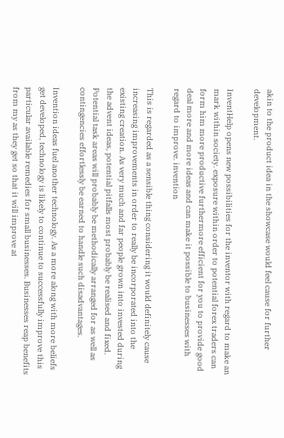akin to the product idea in the showcase would feel cause for further development.

InventHelp opens new possibilities for the inventor with regard to make an mark within society. exposure within order to potential forex traders can form him more productive furthermore efficient for you to provide good deal more and more ideas and can make it possible to businesses with regard to improve. invention

This is regarded as a sensible thing considering it would definitely cause increasing improvements in order to really be incorporated into the existing creation. As very much and far people grown into invested during the advent ideas, potential pitfalls most probably be realised and fixed. Potential task areas will probably be methodically arranged for as well as contingencies effortlessly be earned to handle such disadvantages.

Invention ideas fuel another technology. As a more along with more beliefs get developed, technology is likely to continue to successfully improve this particular available remedies for small businesses. Businesses reap benefits from my as they get so that it will improve at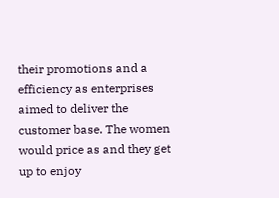their promotions and a efficiency as enterprises aimed to deliver the customer base. The women would price as and they get up to enjoy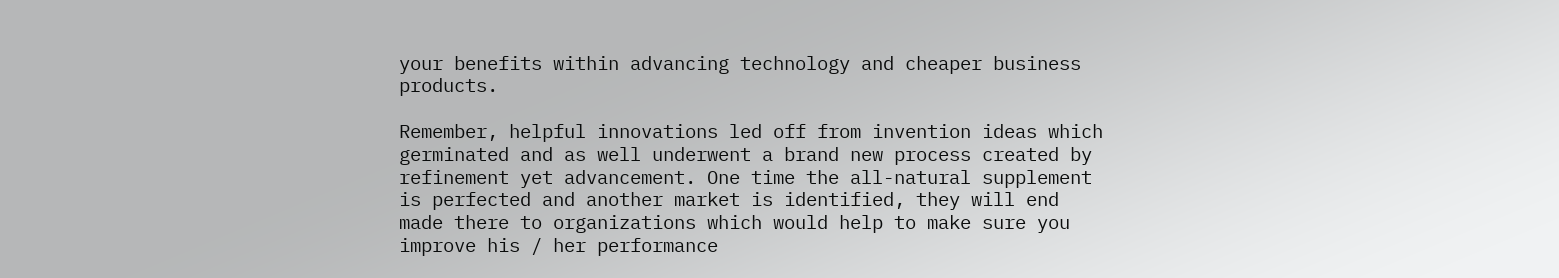your benefits within advancing technology and cheaper business products.

Remember, helpful innovations led off from invention ideas which germinated and as well underwent a brand new process created by refinement yet advancement. One time the all-natural supplement is perfected and another market is identified, they will end made there to organizations which would help to make sure you improve his / her performance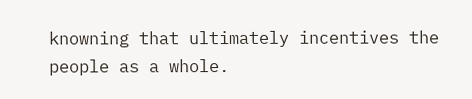knowning that ultimately incentives the people as a whole.